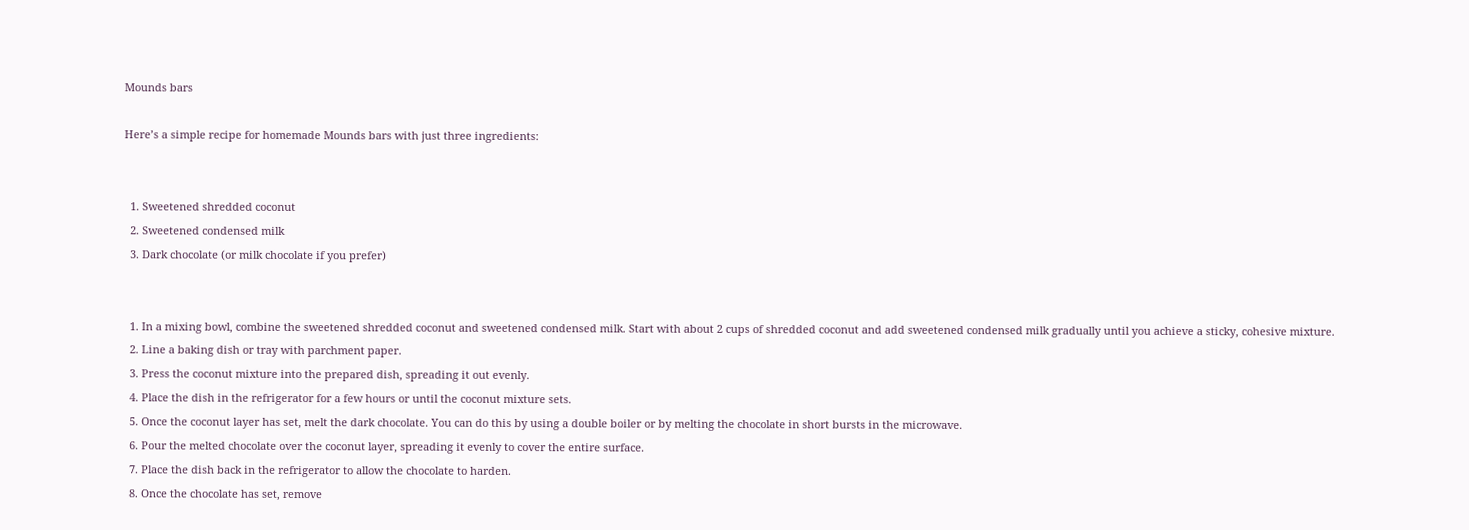Mounds bars

Here’s a simple recipe for homemade Mounds bars with just three ingredients:


  1. Sweetened shredded coconut
  2. Sweetened condensed milk
  3. Dark chocolate (or milk chocolate if you prefer)


  1. In a mixing bowl, combine the sweetened shredded coconut and sweetened condensed milk. Start with about 2 cups of shredded coconut and add sweetened condensed milk gradually until you achieve a sticky, cohesive mixture.
  2. Line a baking dish or tray with parchment paper.
  3. Press the coconut mixture into the prepared dish, spreading it out evenly.
  4. Place the dish in the refrigerator for a few hours or until the coconut mixture sets.
  5. Once the coconut layer has set, melt the dark chocolate. You can do this by using a double boiler or by melting the chocolate in short bursts in the microwave.
  6. Pour the melted chocolate over the coconut layer, spreading it evenly to cover the entire surface.
  7. Place the dish back in the refrigerator to allow the chocolate to harden.
  8. Once the chocolate has set, remove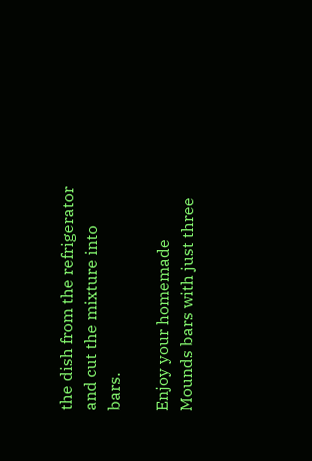the dish from the refrigerator and cut the mixture into bars.

Enjoy your homemade Mounds bars with just three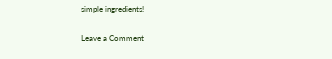simple ingredients!

Leave a Comment